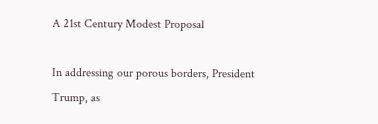A 21st Century Modest Proposal

In addressing our porous borders, President Trump, as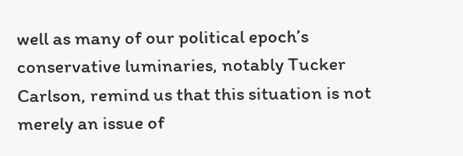well as many of our political epoch’s conservative luminaries, notably Tucker Carlson, remind us that this situation is not merely an issue of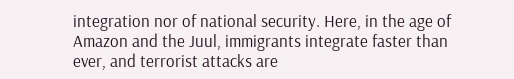integration nor of national security. Here, in the age of Amazon and the Juul, immigrants integrate faster than ever, and terrorist attacks are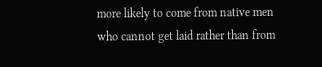more likely to come from native men who cannot get laid rather than from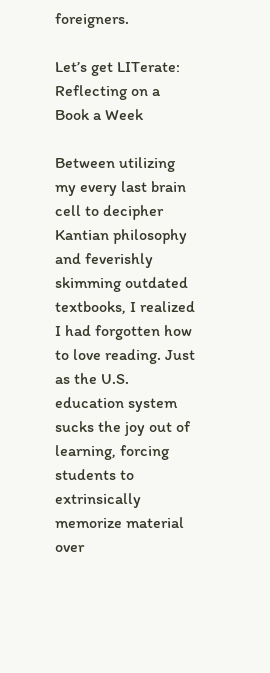foreigners.

Let’s get LITerate: Reflecting on a Book a Week

Between utilizing my every last brain cell to decipher Kantian philosophy and feverishly skimming outdated textbooks, I realized I had forgotten how to love reading. Just as the U.S. education system sucks the joy out of learning, forcing students to extrinsically memorize material over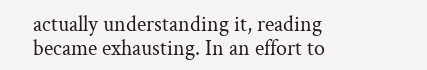actually understanding it, reading became exhausting. In an effort to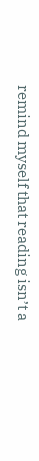remind myself that reading isn’t a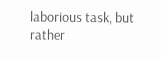laborious task, but rather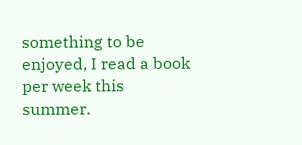something to be enjoyed, I read a book per week this summer.